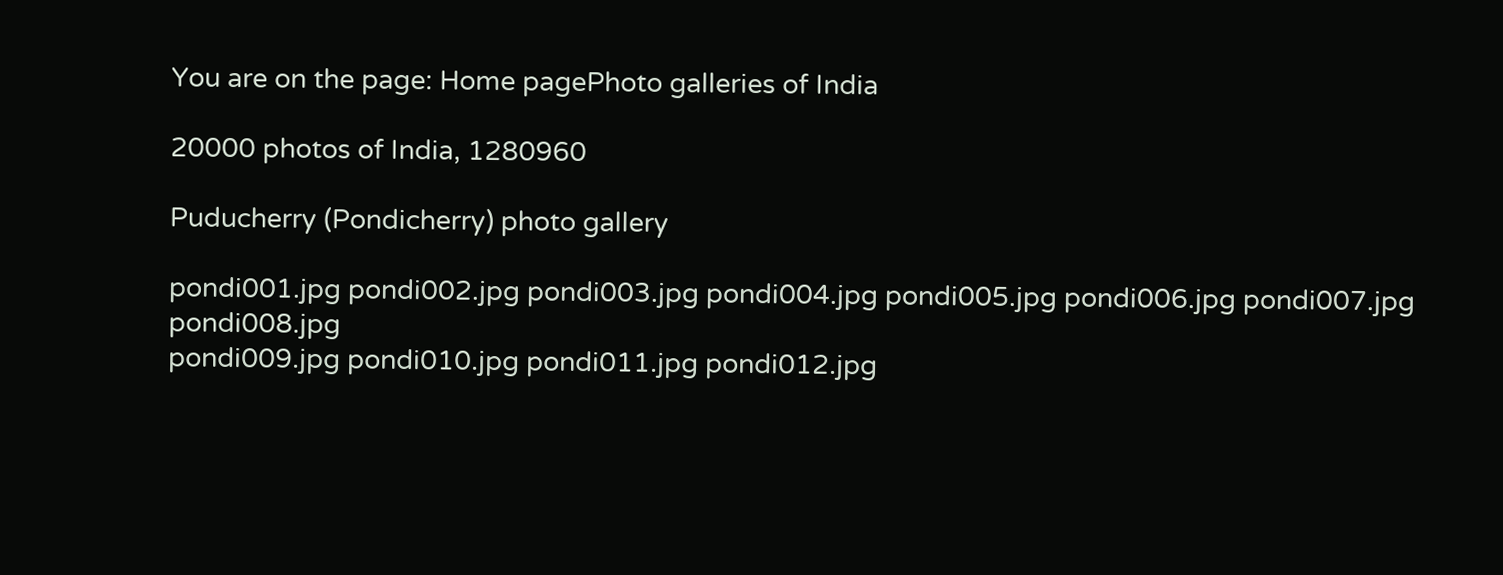You are on the page: Home pagePhoto galleries of India

20000 photos of India, 1280960

Puducherry (Pondicherry) photo gallery

pondi001.jpg pondi002.jpg pondi003.jpg pondi004.jpg pondi005.jpg pondi006.jpg pondi007.jpg pondi008.jpg
pondi009.jpg pondi010.jpg pondi011.jpg pondi012.jpg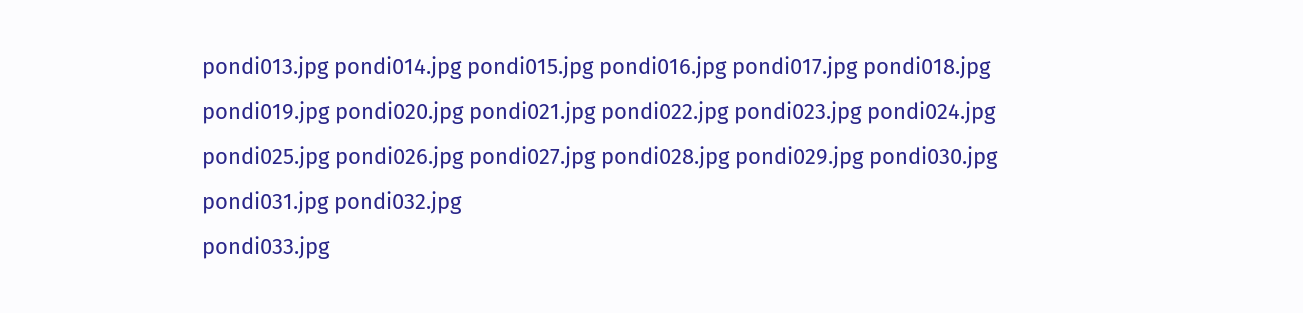pondi013.jpg pondi014.jpg pondi015.jpg pondi016.jpg pondi017.jpg pondi018.jpg pondi019.jpg pondi020.jpg pondi021.jpg pondi022.jpg pondi023.jpg pondi024.jpg pondi025.jpg pondi026.jpg pondi027.jpg pondi028.jpg pondi029.jpg pondi030.jpg pondi031.jpg pondi032.jpg
pondi033.jpg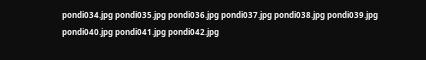pondi034.jpg pondi035.jpg pondi036.jpg pondi037.jpg pondi038.jpg pondi039.jpg pondi040.jpg pondi041.jpg pondi042.jpg